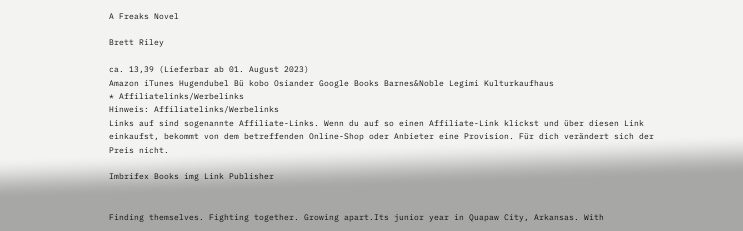A Freaks Novel

Brett Riley

ca. 13,39 (Lieferbar ab 01. August 2023)
Amazon iTunes Hugendubel Bü kobo Osiander Google Books Barnes&Noble Legimi Kulturkaufhaus
* Affiliatelinks/Werbelinks
Hinweis: Affiliatelinks/Werbelinks
Links auf sind sogenannte Affiliate-Links. Wenn du auf so einen Affiliate-Link klickst und über diesen Link einkaufst, bekommt von dem betreffenden Online-Shop oder Anbieter eine Provision. Für dich verändert sich der Preis nicht.

Imbrifex Books img Link Publisher


Finding themselves. Fighting together. Growing apart.Its junior year in Quapaw City, Arkansas. With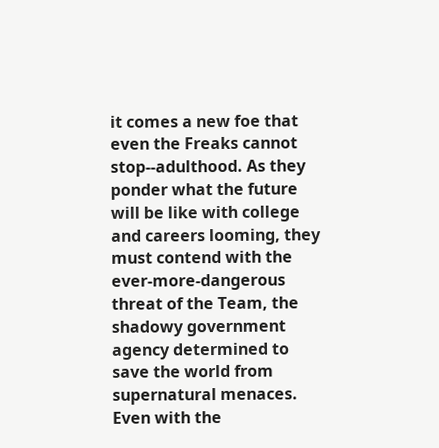it comes a new foe that even the Freaks cannot stop--adulthood. As they ponder what the future will be like with college and careers looming, they must contend with the ever-more-dangerous threat of the Team, the shadowy government agency determined to save the world from supernatural menaces. Even with the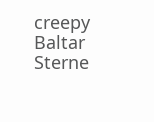creepy Baltar Sterne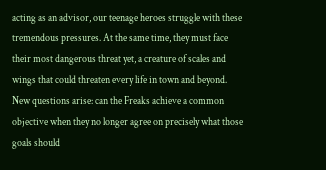acting as an advisor, our teenage heroes struggle with these tremendous pressures. At the same time, they must face their most dangerous threat yet, a creature of scales and wings that could threaten every life in town and beyond. New questions arise: can the Freaks achieve a common objective when they no longer agree on precisely what those goals should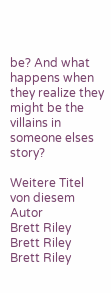be? And what happens when they realize they might be the villains in someone elses story?

Weitere Titel von diesem Autor
Brett Riley
Brett Riley
Brett Riley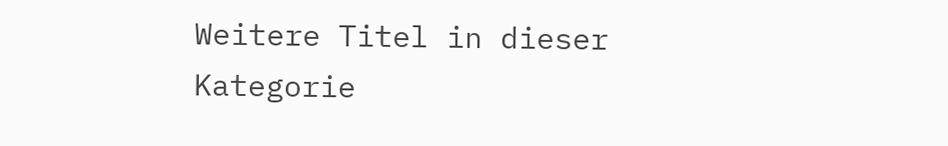Weitere Titel in dieser Kategorie